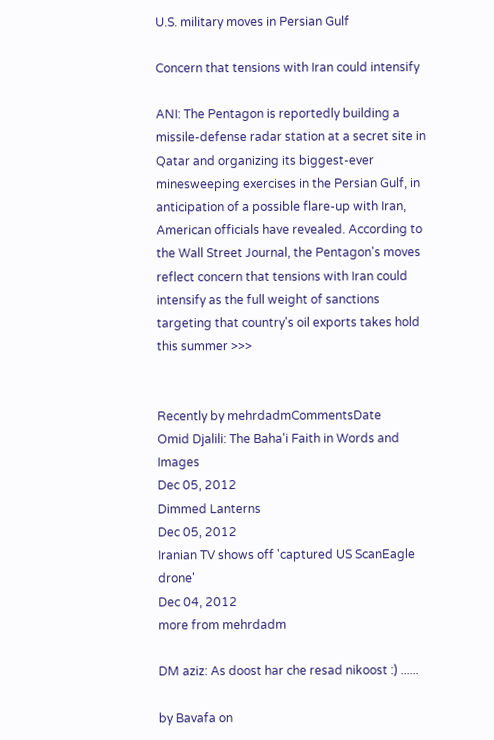U.S. military moves in Persian Gulf

Concern that tensions with Iran could intensify

ANI: The Pentagon is reportedly building a missile-defense radar station at a secret site in Qatar and organizing its biggest-ever minesweeping exercises in the Persian Gulf, in anticipation of a possible flare-up with Iran, American officials have revealed. According to the Wall Street Journal, the Pentagon's moves reflect concern that tensions with Iran could intensify as the full weight of sanctions targeting that country's oil exports takes hold this summer >>>


Recently by mehrdadmCommentsDate
Omid Djalili: The Baha'i Faith in Words and Images
Dec 05, 2012
Dimmed Lanterns
Dec 05, 2012
Iranian TV shows off 'captured US ScanEagle drone'
Dec 04, 2012
more from mehrdadm

DM aziz: As doost har che resad nikoost :) ......

by Bavafa on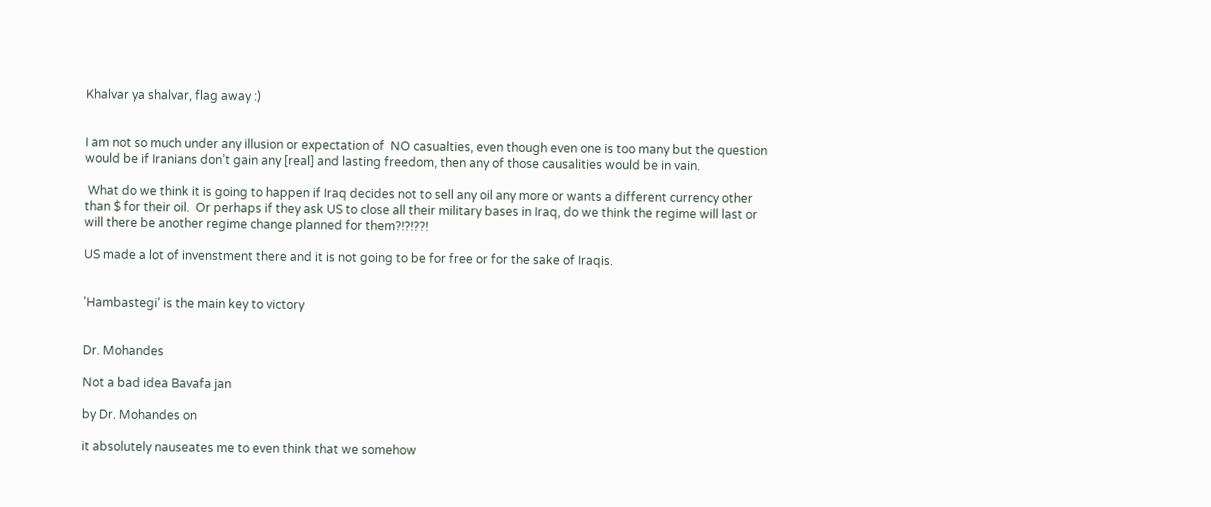Khalvar ya shalvar, flag away :)


I am not so much under any illusion or expectation of  NO casualties, even though even one is too many but the question would be if Iranians don’t gain any [real] and lasting freedom, then any of those causalities would be in vain.

 What do we think it is going to happen if Iraq decides not to sell any oil any more or wants a different currency other than $ for their oil.  Or perhaps if they ask US to close all their military bases in Iraq, do we think the regime will last or will there be another regime change planned for them?!?!??!

US made a lot of invenstment there and it is not going to be for free or for the sake of Iraqis.


'Hambastegi' is the main key to victory


Dr. Mohandes

Not a bad idea Bavafa jan

by Dr. Mohandes on

it absolutely nauseates me to even think that we somehow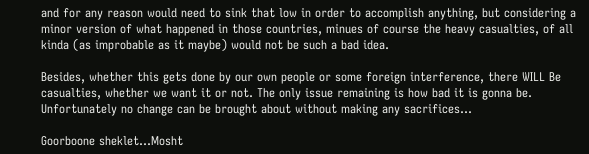and for any reason would need to sink that low in order to accomplish anything, but considering a minor version of what happened in those countries, minues of course the heavy casualties, of all kinda (as improbable as it maybe) would not be such a bad idea.

Besides, whether this gets done by our own people or some foreign interference, there WILL Be casualties, whether we want it or not. The only issue remaining is how bad it is gonna be. Unfortunately no change can be brought about without making any sacrifices...

Goorboone sheklet...Mosht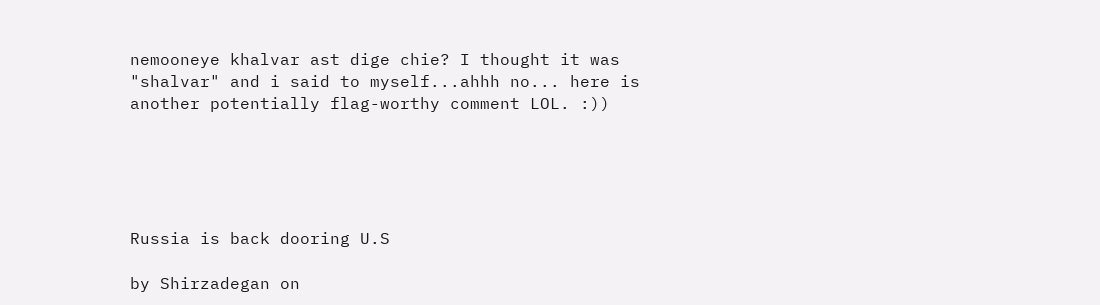nemooneye khalvar ast dige chie? I thought it was "shalvar" and i said to myself...ahhh no... here is another potentially flag-worthy comment LOL. :))





Russia is back dooring U.S

by Shirzadegan on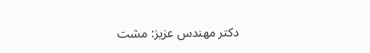دکتر مهندس عزیز: مشت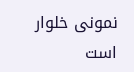نمونی خلوار است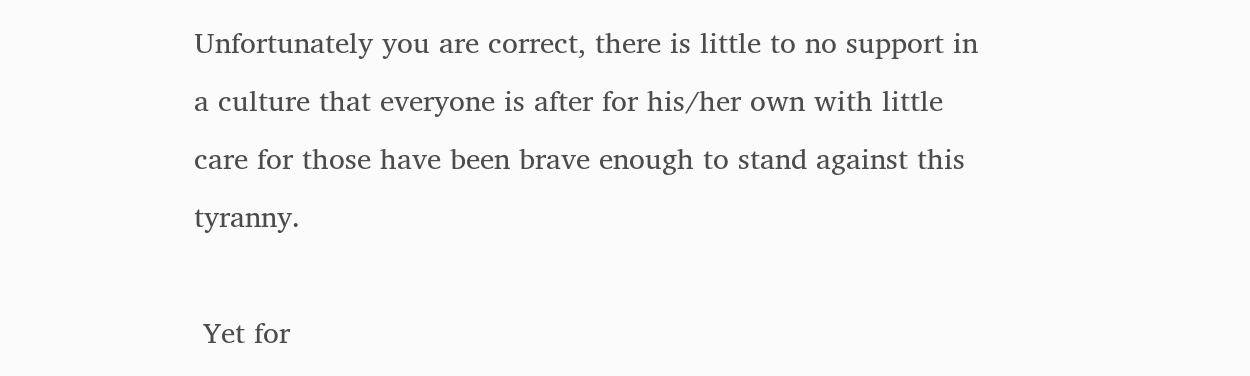Unfortunately you are correct, there is little to no support in a culture that everyone is after for his/her own with little care for those have been brave enough to stand against this tyranny.

 Yet for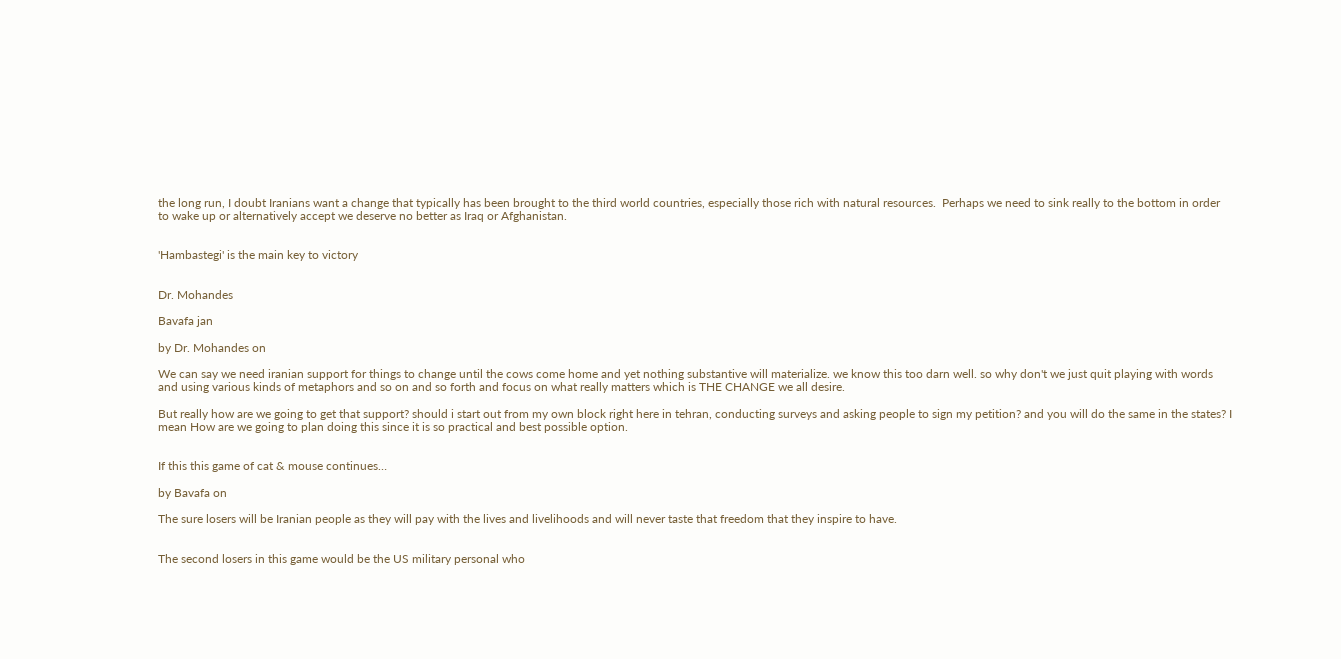the long run, I doubt Iranians want a change that typically has been brought to the third world countries, especially those rich with natural resources.  Perhaps we need to sink really to the bottom in order to wake up or alternatively accept we deserve no better as Iraq or Afghanistan.


'Hambastegi' is the main key to victory


Dr. Mohandes

Bavafa jan

by Dr. Mohandes on

We can say we need iranian support for things to change until the cows come home and yet nothing substantive will materialize. we know this too darn well. so why don't we just quit playing with words and using various kinds of metaphors and so on and so forth and focus on what really matters which is THE CHANGE we all desire.

But really how are we going to get that support? should i start out from my own block right here in tehran, conducting surveys and asking people to sign my petition? and you will do the same in the states? I mean How are we going to plan doing this since it is so practical and best possible option.


If this this game of cat & mouse continues…

by Bavafa on

The sure losers will be Iranian people as they will pay with the lives and livelihoods and will never taste that freedom that they inspire to have.


The second losers in this game would be the US military personal who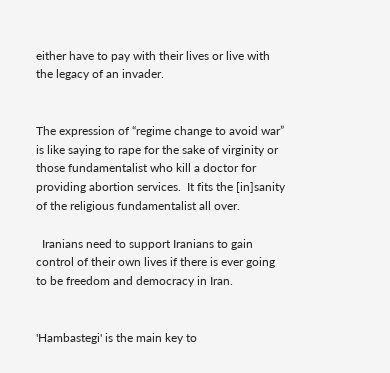either have to pay with their lives or live with the legacy of an invader.


The expression of “regime change to avoid war” is like saying to rape for the sake of virginity or those fundamentalist who kill a doctor for providing abortion services.  It fits the [in]sanity of the religious fundamentalist all over.

  Iranians need to support Iranians to gain control of their own lives if there is ever going to be freedom and democracy in Iran.


'Hambastegi' is the main key to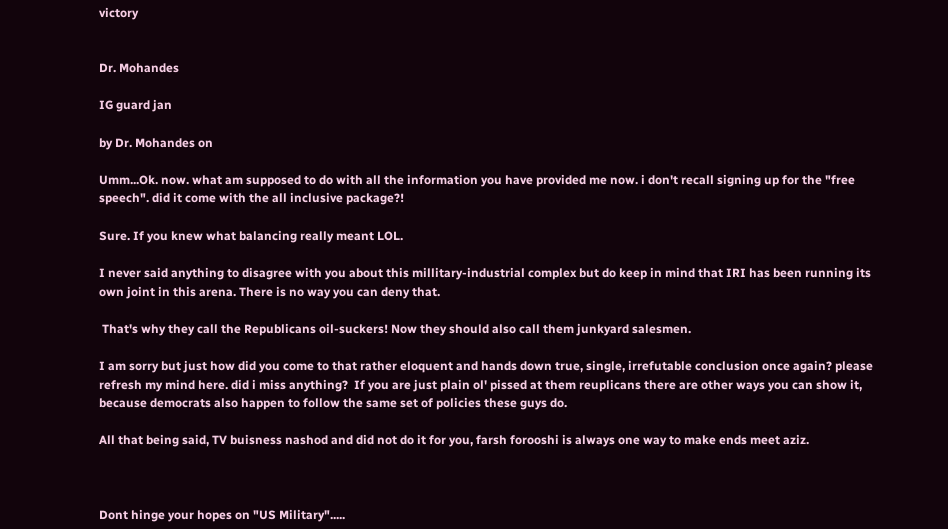victory


Dr. Mohandes

IG guard jan

by Dr. Mohandes on

Umm...Ok. now. what am supposed to do with all the information you have provided me now. i don't recall signing up for the "free speech". did it come with the all inclusive package?!

Sure. If you knew what balancing really meant LOL.

I never said anything to disagree with you about this millitary-industrial complex but do keep in mind that IRI has been running its own joint in this arena. There is no way you can deny that.

 That's why they call the Republicans oil-suckers! Now they should also call them junkyard salesmen.

I am sorry but just how did you come to that rather eloquent and hands down true, single, irrefutable conclusion once again? please refresh my mind here. did i miss anything?  If you are just plain ol' pissed at them reuplicans there are other ways you can show it, because democrats also happen to follow the same set of policies these guys do.

All that being said, TV buisness nashod and did not do it for you, farsh forooshi is always one way to make ends meet aziz.



Dont hinge your hopes on "US Military".....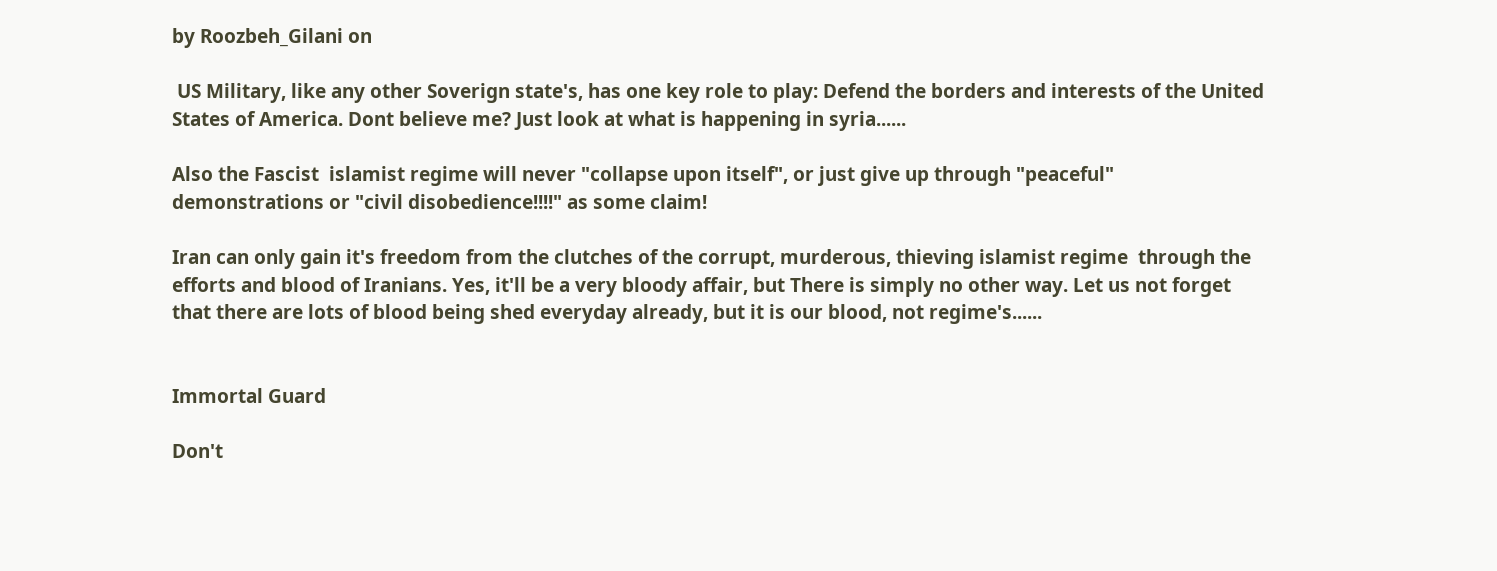by Roozbeh_Gilani on

 US Military, like any other Soverign state's, has one key role to play: Defend the borders and interests of the United States of America. Dont believe me? Just look at what is happening in syria......

Also the Fascist  islamist regime will never "collapse upon itself", or just give up through "peaceful" demonstrations or "civil disobedience!!!!" as some claim!

Iran can only gain it's freedom from the clutches of the corrupt, murderous, thieving islamist regime  through the efforts and blood of Iranians. Yes, it'll be a very bloody affair, but There is simply no other way. Let us not forget that there are lots of blood being shed everyday already, but it is our blood, not regime's......


Immortal Guard

Don't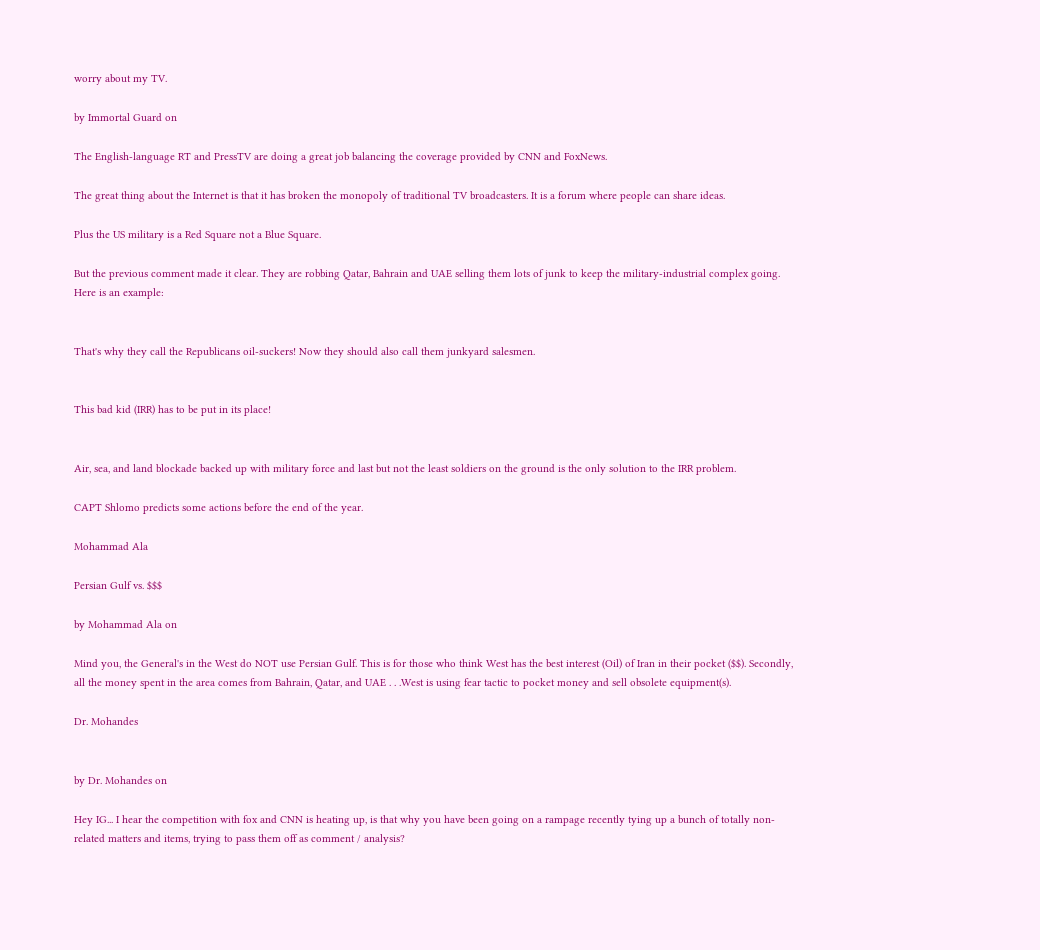worry about my TV.

by Immortal Guard on

The English-language RT and PressTV are doing a great job balancing the coverage provided by CNN and FoxNews.

The great thing about the Internet is that it has broken the monopoly of traditional TV broadcasters. It is a forum where people can share ideas.

Plus the US military is a Red Square not a Blue Square.

But the previous comment made it clear. They are robbing Qatar, Bahrain and UAE selling them lots of junk to keep the military-industrial complex going. Here is an example:


That's why they call the Republicans oil-suckers! Now they should also call them junkyard salesmen.


This bad kid (IRR) has to be put in its place!


Air, sea, and land blockade backed up with military force and last but not the least soldiers on the ground is the only solution to the IRR problem.

CAPT Shlomo predicts some actions before the end of the year.

Mohammad Ala

Persian Gulf vs. $$$

by Mohammad Ala on

Mind you, the General's in the West do NOT use Persian Gulf. This is for those who think West has the best interest (Oil) of Iran in their pocket ($$). Secondly, all the money spent in the area comes from Bahrain, Qatar, and UAE . . .West is using fear tactic to pocket money and sell obsolete equipment(s).

Dr. Mohandes


by Dr. Mohandes on

Hey IG... I hear the competition with fox and CNN is heating up, is that why you have been going on a rampage recently tying up a bunch of totally non-related matters and items, trying to pass them off as comment / analysis?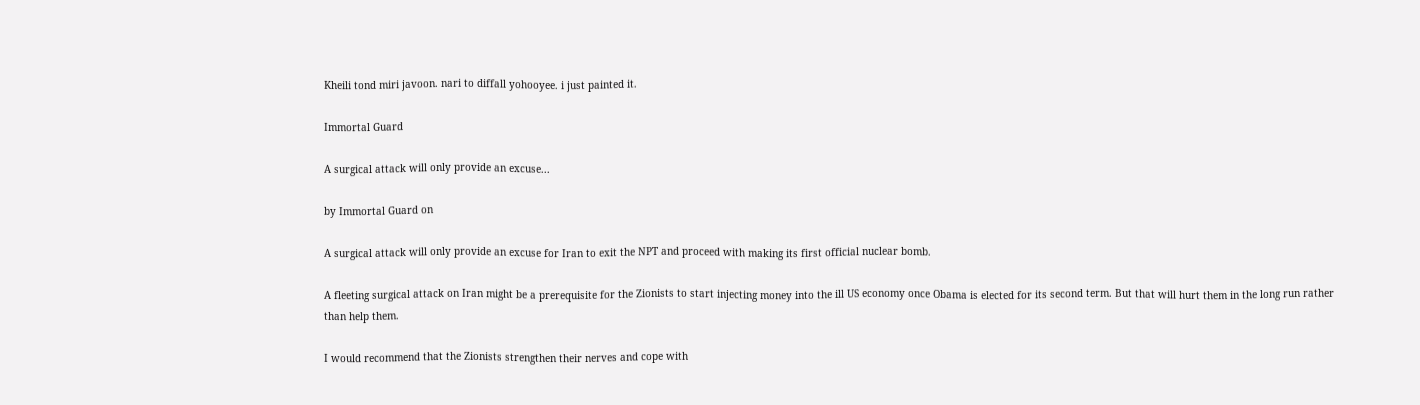Kheili tond miri javoon. nari to diffall yohooyee. i just painted it.

Immortal Guard

A surgical attack will only provide an excuse...

by Immortal Guard on

A surgical attack will only provide an excuse for Iran to exit the NPT and proceed with making its first official nuclear bomb.

A fleeting surgical attack on Iran might be a prerequisite for the Zionists to start injecting money into the ill US economy once Obama is elected for its second term. But that will hurt them in the long run rather than help them.

I would recommend that the Zionists strengthen their nerves and cope with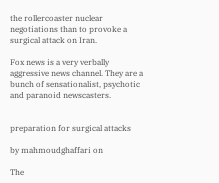the rollercoaster nuclear negotiations than to provoke a surgical attack on Iran.

Fox news is a very verbally aggressive news channel. They are a bunch of sensationalist, psychotic and paranoid newscasters.


preparation for surgical attacks

by mahmoudghaffari on

The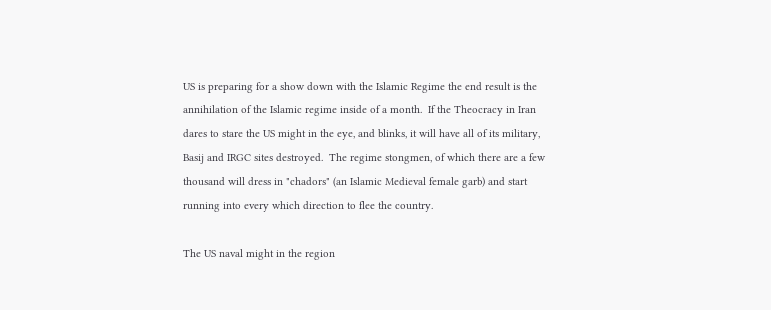US is preparing for a show down with the Islamic Regime the end result is the annihilation of the Islamic regime inside of a month.  If the Theocracy in Iran dares to stare the US might in the eye, and blinks, it will have all of its military, Basij and IRGC sites destroyed.  The regime stongmen, of which there are a few thousand will dress in "chadors" (an Islamic Medieval female garb) and start running into every which direction to flee the country.

The US naval might in the region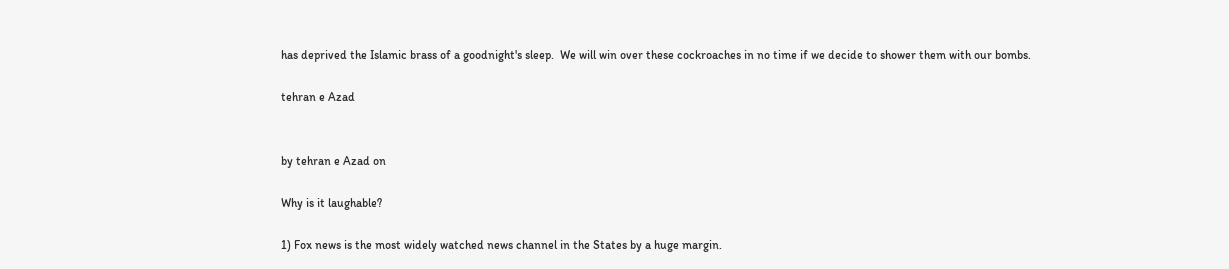has deprived the Islamic brass of a goodnight's sleep.  We will win over these cockroaches in no time if we decide to shower them with our bombs.

tehran e Azad


by tehran e Azad on

Why is it laughable?

1) Fox news is the most widely watched news channel in the States by a huge margin.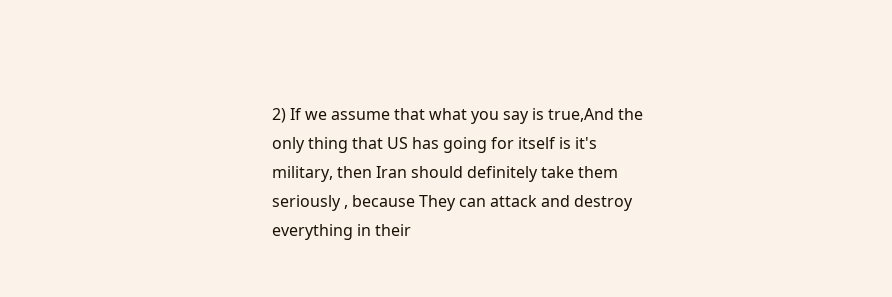2) If we assume that what you say is true,And the only thing that US has going for itself is it's military, then Iran should definitely take them seriously , because They can attack and destroy everything in their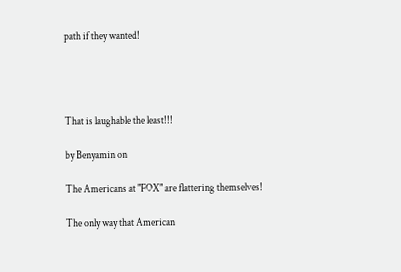path if they wanted!




That is laughable the least!!!

by Benyamin on

The Americans at "FOX" are flattering themselves!

The only way that American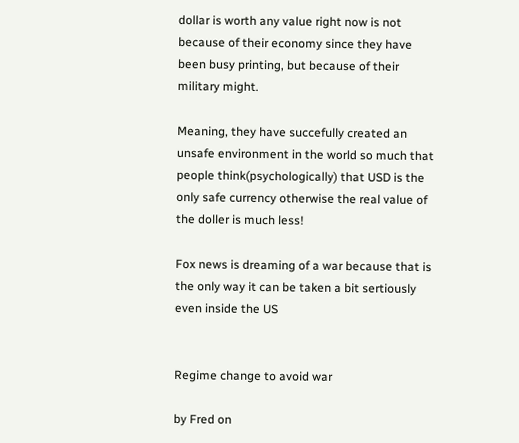dollar is worth any value right now is not because of their economy since they have been busy printing, but because of their military might.

Meaning, they have succefully created an unsafe environment in the world so much that people think(psychologically) that USD is the only safe currency otherwise the real value of the doller is much less!

Fox news is dreaming of a war because that is the only way it can be taken a bit sertiously even inside the US


Regime change to avoid war

by Fred on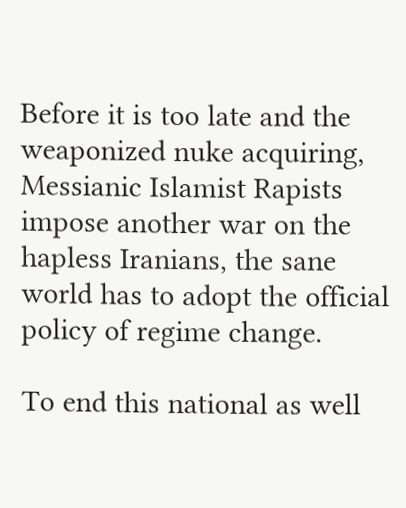Before it is too late and the weaponized nuke acquiring, Messianic Islamist Rapists impose another war on the hapless Iranians, the sane world has to adopt the official policy of regime change.

To end this national as well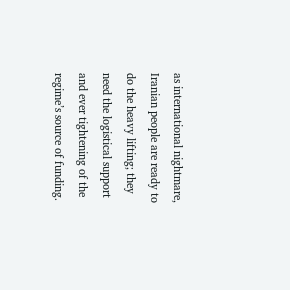as international nightmare, Iranian people are ready to do the heavy lifting; they need the logistical support and ever tightening of the regime’s source of funding.